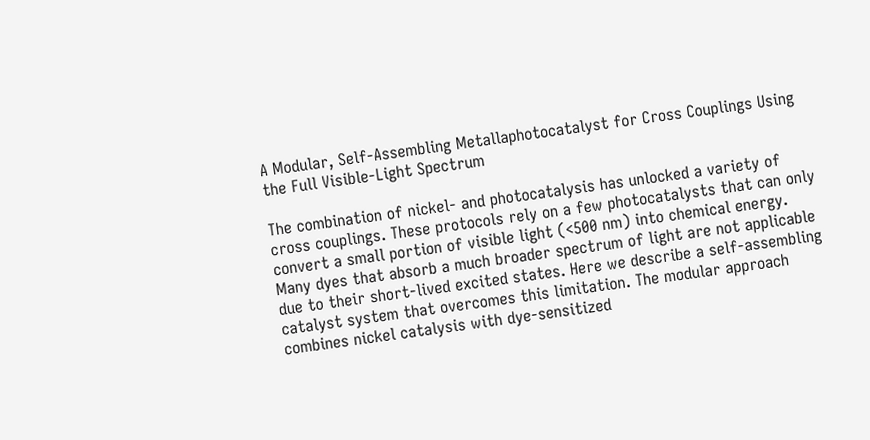A Modular, Self-Assembling Metallaphotocatalyst for Cross Couplings Using the Full Visible-Light Spectrum

The combination of nickel- and photocatalysis has unlocked a variety of cross couplings. These protocols rely on a few photocatalysts that can only convert a small portion of visible light (<500 nm) into chemical energy. Many dyes that absorb a much broader spectrum of light are not applicable due to their short-lived excited states. Here we describe a self-assembling catalyst system that overcomes this limitation. The modular approach combines nickel catalysis with dye-sensitized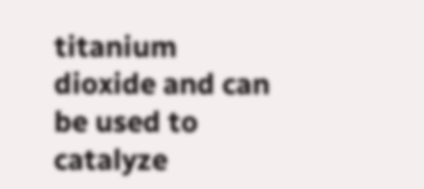titanium dioxide and can be used to catalyze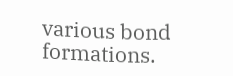various bond formations.